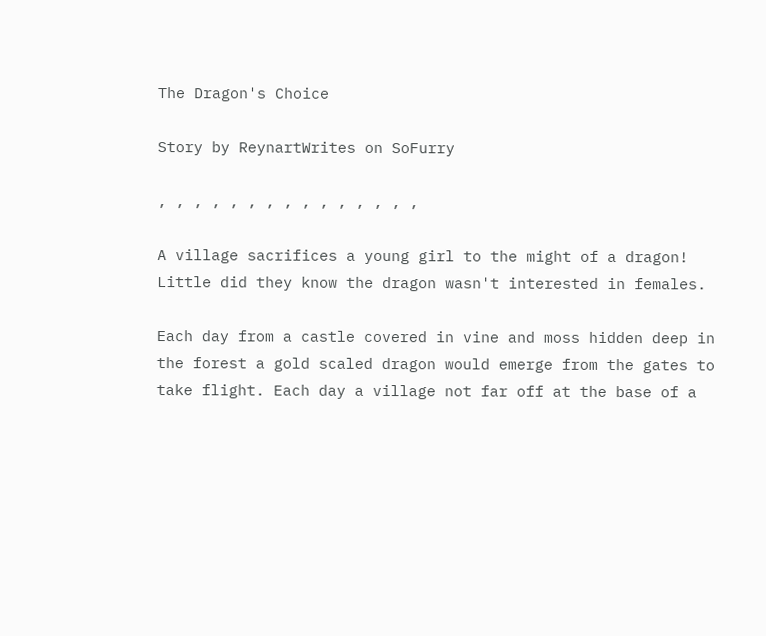The Dragon's Choice

Story by ReynartWrites on SoFurry

, , , , , , , , , , , , , , ,

A village sacrifices a young girl to the might of a dragon! Little did they know the dragon wasn't interested in females.

Each day from a castle covered in vine and moss hidden deep in the forest a gold scaled dragon would emerge from the gates to take flight. Each day a village not far off at the base of a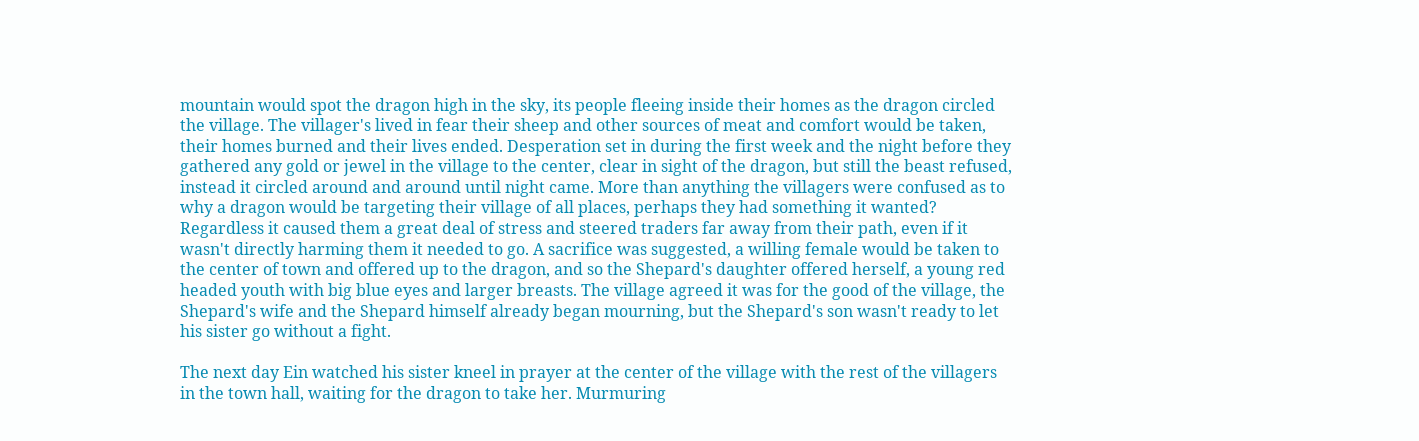mountain would spot the dragon high in the sky, its people fleeing inside their homes as the dragon circled the village. The villager's lived in fear their sheep and other sources of meat and comfort would be taken, their homes burned and their lives ended. Desperation set in during the first week and the night before they gathered any gold or jewel in the village to the center, clear in sight of the dragon, but still the beast refused, instead it circled around and around until night came. More than anything the villagers were confused as to why a dragon would be targeting their village of all places, perhaps they had something it wanted? Regardless it caused them a great deal of stress and steered traders far away from their path, even if it wasn't directly harming them it needed to go. A sacrifice was suggested, a willing female would be taken to the center of town and offered up to the dragon, and so the Shepard's daughter offered herself, a young red headed youth with big blue eyes and larger breasts. The village agreed it was for the good of the village, the Shepard's wife and the Shepard himself already began mourning, but the Shepard's son wasn't ready to let his sister go without a fight.

The next day Ein watched his sister kneel in prayer at the center of the village with the rest of the villagers in the town hall, waiting for the dragon to take her. Murmuring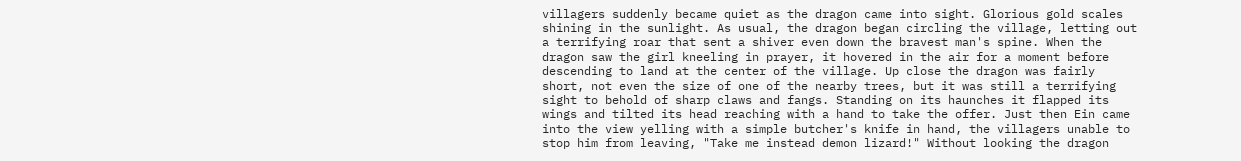villagers suddenly became quiet as the dragon came into sight. Glorious gold scales shining in the sunlight. As usual, the dragon began circling the village, letting out a terrifying roar that sent a shiver even down the bravest man's spine. When the dragon saw the girl kneeling in prayer, it hovered in the air for a moment before descending to land at the center of the village. Up close the dragon was fairly short, not even the size of one of the nearby trees, but it was still a terrifying sight to behold of sharp claws and fangs. Standing on its haunches it flapped its wings and tilted its head reaching with a hand to take the offer. Just then Ein came into the view yelling with a simple butcher's knife in hand, the villagers unable to stop him from leaving, "Take me instead demon lizard!" Without looking the dragon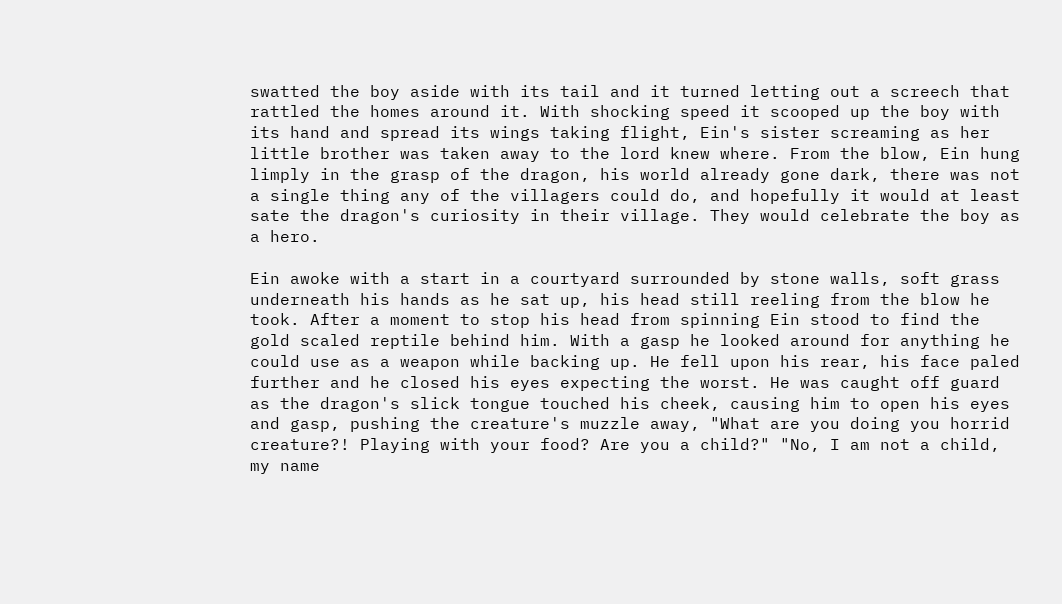swatted the boy aside with its tail and it turned letting out a screech that rattled the homes around it. With shocking speed it scooped up the boy with its hand and spread its wings taking flight, Ein's sister screaming as her little brother was taken away to the lord knew where. From the blow, Ein hung limply in the grasp of the dragon, his world already gone dark, there was not a single thing any of the villagers could do, and hopefully it would at least sate the dragon's curiosity in their village. They would celebrate the boy as a hero.

Ein awoke with a start in a courtyard surrounded by stone walls, soft grass underneath his hands as he sat up, his head still reeling from the blow he took. After a moment to stop his head from spinning Ein stood to find the gold scaled reptile behind him. With a gasp he looked around for anything he could use as a weapon while backing up. He fell upon his rear, his face paled further and he closed his eyes expecting the worst. He was caught off guard as the dragon's slick tongue touched his cheek, causing him to open his eyes and gasp, pushing the creature's muzzle away, "What are you doing you horrid creature?! Playing with your food? Are you a child?" "No, I am not a child, my name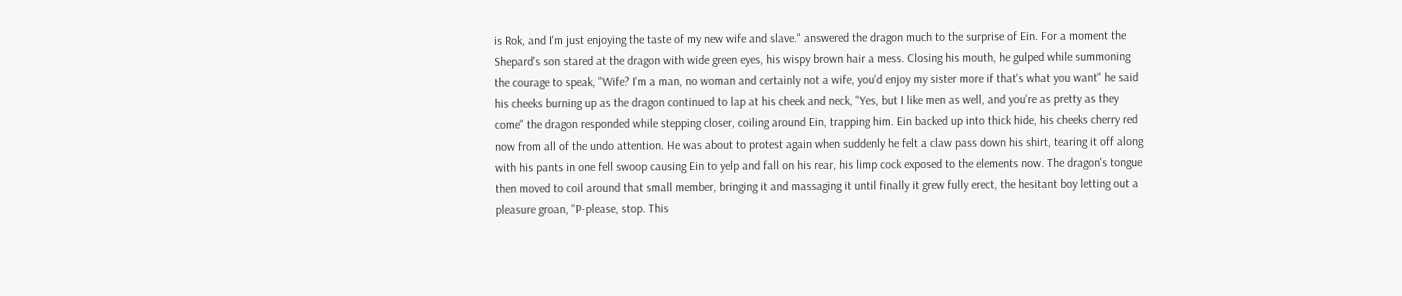is Rok, and I'm just enjoying the taste of my new wife and slave." answered the dragon much to the surprise of Ein. For a moment the Shepard's son stared at the dragon with wide green eyes, his wispy brown hair a mess. Closing his mouth, he gulped while summoning the courage to speak, "Wife? I'm a man, no woman and certainly not a wife, you'd enjoy my sister more if that's what you want" he said his cheeks burning up as the dragon continued to lap at his cheek and neck, "Yes, but I like men as well, and you're as pretty as they come" the dragon responded while stepping closer, coiling around Ein, trapping him. Ein backed up into thick hide, his cheeks cherry red now from all of the undo attention. He was about to protest again when suddenly he felt a claw pass down his shirt, tearing it off along with his pants in one fell swoop causing Ein to yelp and fall on his rear, his limp cock exposed to the elements now. The dragon's tongue then moved to coil around that small member, bringing it and massaging it until finally it grew fully erect, the hesitant boy letting out a pleasure groan, "P-please, stop. This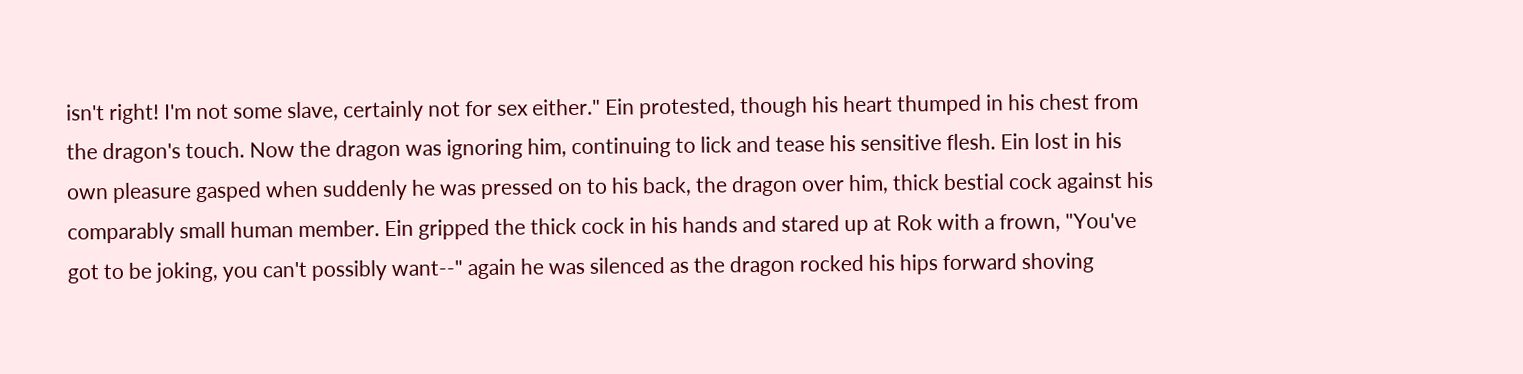isn't right! I'm not some slave, certainly not for sex either." Ein protested, though his heart thumped in his chest from the dragon's touch. Now the dragon was ignoring him, continuing to lick and tease his sensitive flesh. Ein lost in his own pleasure gasped when suddenly he was pressed on to his back, the dragon over him, thick bestial cock against his comparably small human member. Ein gripped the thick cock in his hands and stared up at Rok with a frown, "You've got to be joking, you can't possibly want--" again he was silenced as the dragon rocked his hips forward shoving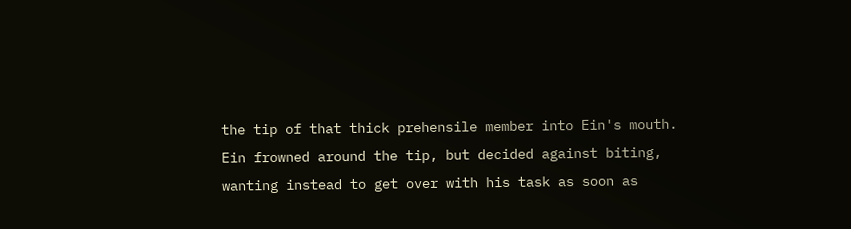the tip of that thick prehensile member into Ein's mouth. Ein frowned around the tip, but decided against biting, wanting instead to get over with his task as soon as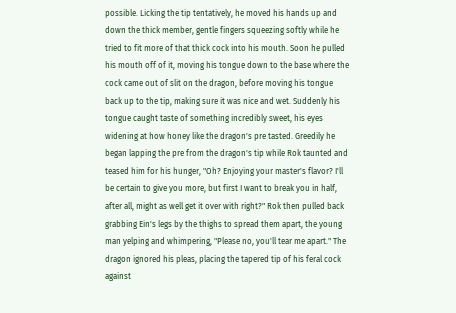possible. Licking the tip tentatively, he moved his hands up and down the thick member, gentle fingers squeezing softly while he tried to fit more of that thick cock into his mouth. Soon he pulled his mouth off of it, moving his tongue down to the base where the cock came out of slit on the dragon, before moving his tongue back up to the tip, making sure it was nice and wet. Suddenly his tongue caught taste of something incredibly sweet, his eyes widening at how honey like the dragon's pre tasted. Greedily he began lapping the pre from the dragon's tip while Rok taunted and teased him for his hunger, "Oh? Enjoying your master's flavor? I'll be certain to give you more, but first I want to break you in half, after all, might as well get it over with right?" Rok then pulled back grabbing Ein's legs by the thighs to spread them apart, the young man yelping and whimpering, "Please no, you'll tear me apart." The dragon ignored his pleas, placing the tapered tip of his feral cock against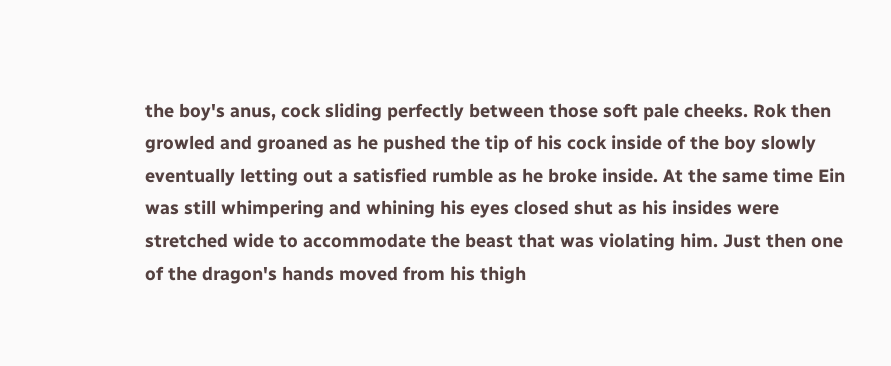the boy's anus, cock sliding perfectly between those soft pale cheeks. Rok then growled and groaned as he pushed the tip of his cock inside of the boy slowly eventually letting out a satisfied rumble as he broke inside. At the same time Ein was still whimpering and whining his eyes closed shut as his insides were stretched wide to accommodate the beast that was violating him. Just then one of the dragon's hands moved from his thigh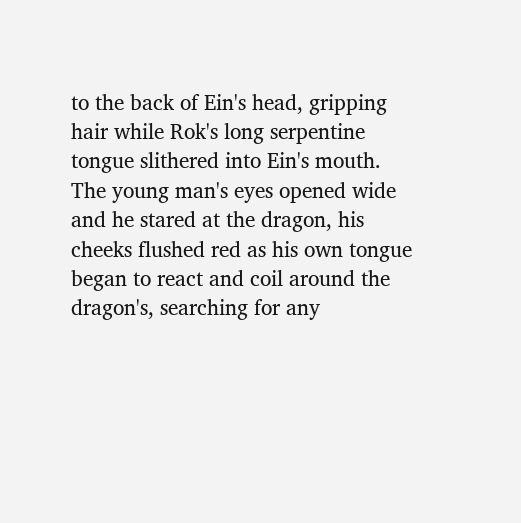to the back of Ein's head, gripping hair while Rok's long serpentine tongue slithered into Ein's mouth. The young man's eyes opened wide and he stared at the dragon, his cheeks flushed red as his own tongue began to react and coil around the dragon's, searching for any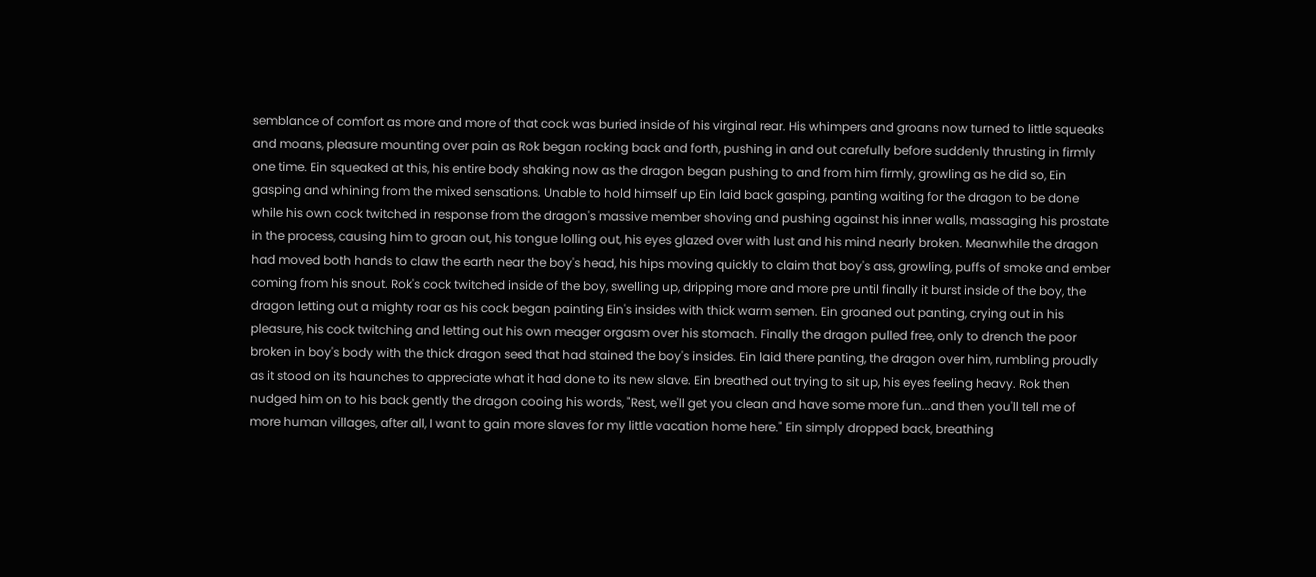semblance of comfort as more and more of that cock was buried inside of his virginal rear. His whimpers and groans now turned to little squeaks and moans, pleasure mounting over pain as Rok began rocking back and forth, pushing in and out carefully before suddenly thrusting in firmly one time. Ein squeaked at this, his entire body shaking now as the dragon began pushing to and from him firmly, growling as he did so, Ein gasping and whining from the mixed sensations. Unable to hold himself up Ein laid back gasping, panting waiting for the dragon to be done while his own cock twitched in response from the dragon's massive member shoving and pushing against his inner walls, massaging his prostate in the process, causing him to groan out, his tongue lolling out, his eyes glazed over with lust and his mind nearly broken. Meanwhile the dragon had moved both hands to claw the earth near the boy's head, his hips moving quickly to claim that boy's ass, growling, puffs of smoke and ember coming from his snout. Rok's cock twitched inside of the boy, swelling up, dripping more and more pre until finally it burst inside of the boy, the dragon letting out a mighty roar as his cock began painting Ein's insides with thick warm semen. Ein groaned out panting, crying out in his pleasure, his cock twitching and letting out his own meager orgasm over his stomach. Finally the dragon pulled free, only to drench the poor broken in boy's body with the thick dragon seed that had stained the boy's insides. Ein laid there panting, the dragon over him, rumbling proudly as it stood on its haunches to appreciate what it had done to its new slave. Ein breathed out trying to sit up, his eyes feeling heavy. Rok then nudged him on to his back gently the dragon cooing his words, "Rest, we'll get you clean and have some more fun...and then you'll tell me of more human villages, after all, I want to gain more slaves for my little vacation home here." Ein simply dropped back, breathing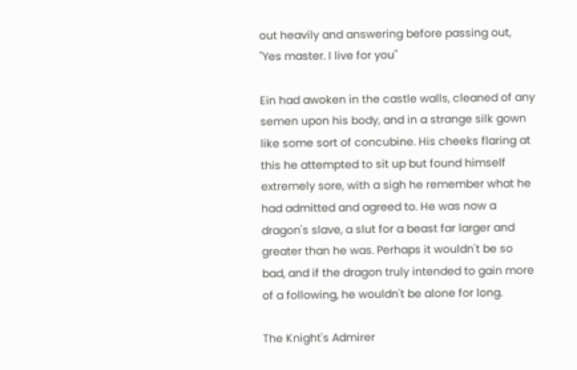out heavily and answering before passing out, "Yes master. I live for you"

Ein had awoken in the castle walls, cleaned of any semen upon his body, and in a strange silk gown like some sort of concubine. His cheeks flaring at this he attempted to sit up but found himself extremely sore, with a sigh he remember what he had admitted and agreed to. He was now a dragon's slave, a slut for a beast far larger and greater than he was. Perhaps it wouldn't be so bad, and if the dragon truly intended to gain more of a following, he wouldn't be alone for long.

The Knight's Admirer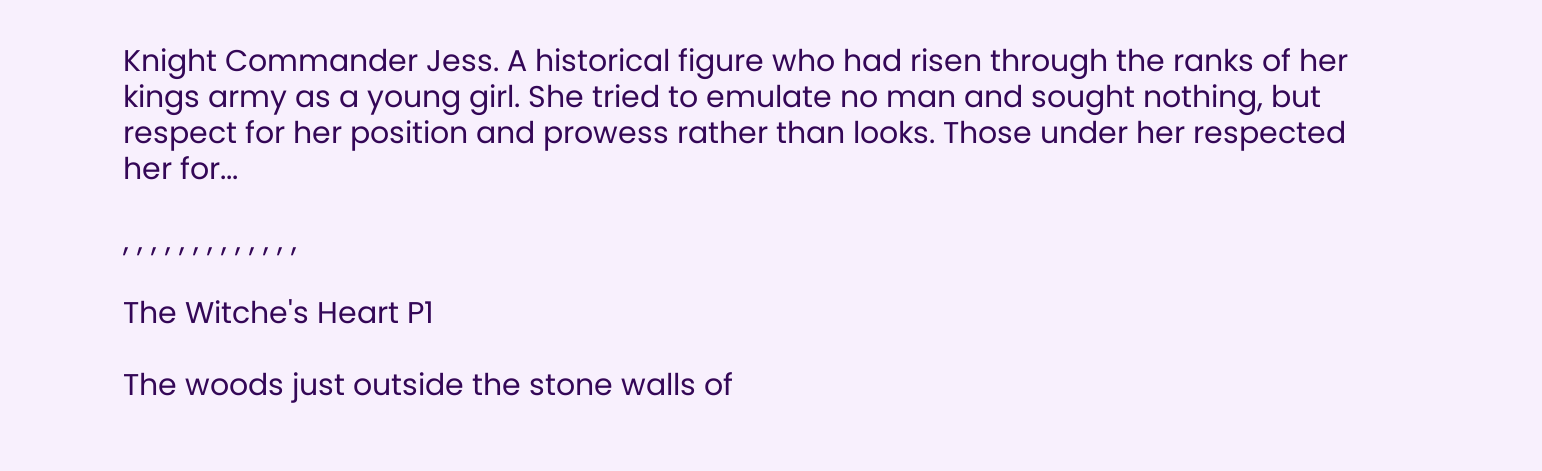Knight Commander Jess. A historical figure who had risen through the ranks of her kings army as a young girl. She tried to emulate no man and sought nothing, but respect for her position and prowess rather than looks. Those under her respected her for...

, , , , , , , , , , , , ,

The Witche's Heart P1

The woods just outside the stone walls of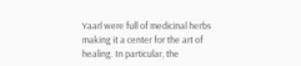Yaarl were full of medicinal herbs making it a center for the art of healing. In particular, the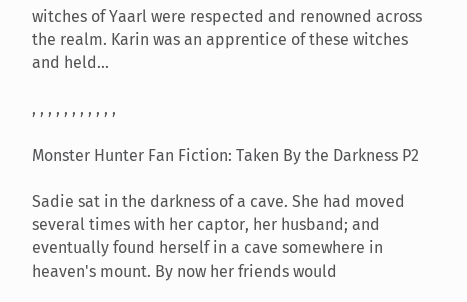witches of Yaarl were respected and renowned across the realm. Karin was an apprentice of these witches and held...

, , , , , , , , , , ,

Monster Hunter Fan Fiction: Taken By the Darkness P2

Sadie sat in the darkness of a cave. She had moved several times with her captor, her husband; and eventually found herself in a cave somewhere in heaven's mount. By now her friends would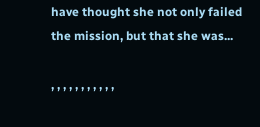have thought she not only failed the mission, but that she was...

, , , , , , , , , , ,